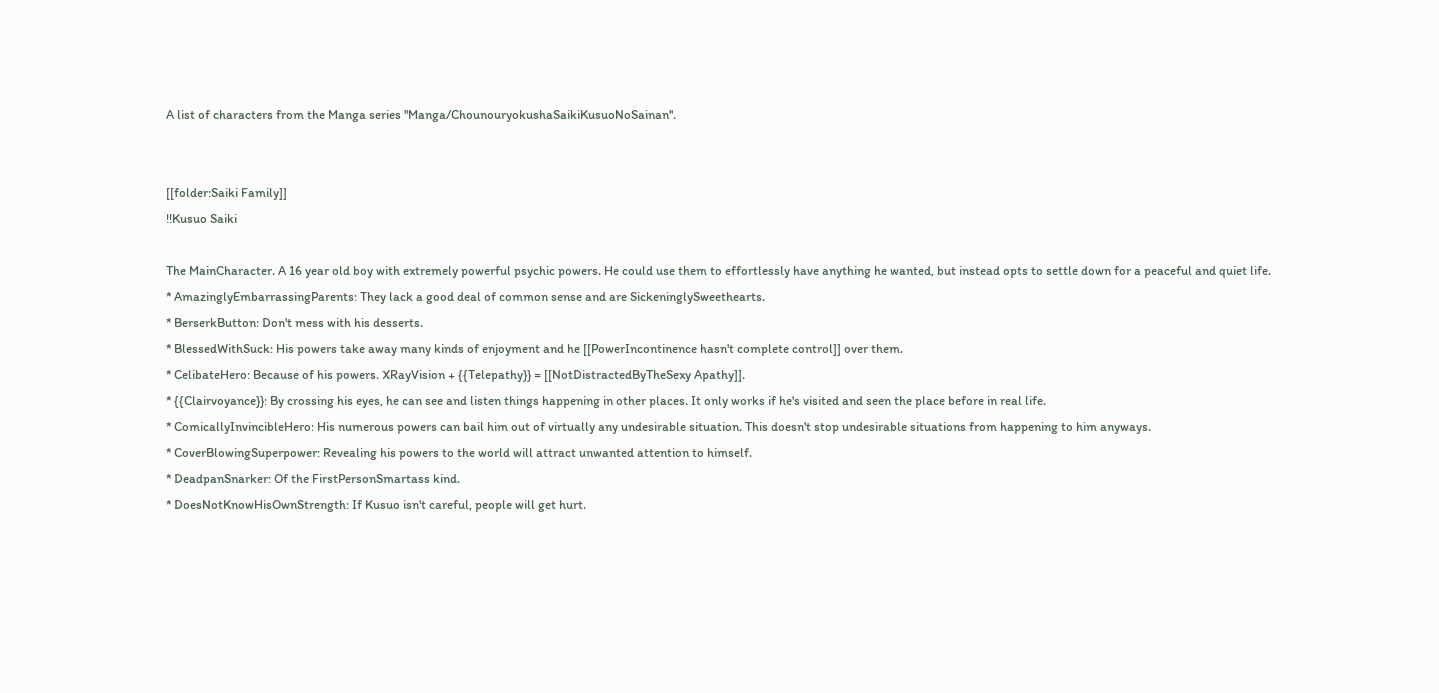A list of characters from the Manga series ''Manga/ChounouryokushaSaikiKusuoNoSainan''.


[[folder:Saiki Family]]
!!Kusuo Saiki

The MainCharacter. A 16 year old boy with extremely powerful psychic powers. He could use them to effortlessly have anything he wanted, but instead opts to settle down for a peaceful and quiet life.
* AmazinglyEmbarrassingParents: They lack a good deal of common sense and are SickeninglySweethearts.
* BerserkButton: Don't mess with his desserts.
* BlessedWithSuck: His powers take away many kinds of enjoyment and he [[PowerIncontinence hasn't complete control]] over them.
* CelibateHero: Because of his powers. XRayVision + {{Telepathy}} = [[NotDistractedByTheSexy Apathy]].
* {{Clairvoyance}}: By crossing his eyes, he can see and listen things happening in other places. It only works if he's visited and seen the place before in real life.
* ComicallyInvincibleHero: His numerous powers can bail him out of virtually any undesirable situation. This doesn't stop undesirable situations from happening to him anyways.
* CoverBlowingSuperpower: Revealing his powers to the world will attract unwanted attention to himself.
* DeadpanSnarker: Of the FirstPersonSmartass kind.
* DoesNotKnowHisOwnStrength: If Kusuo isn't careful, people will get hurt.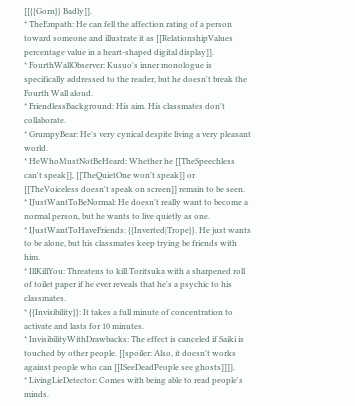[[{{Gorn}} Badly]].
* TheEmpath: He can fell the affection rating of a person toward someone and illustrate it as [[RelationshipValues percentage value in a heart-shaped digital display]].
* FourthWallObserver: Kusuo's inner monologue is specifically addressed to the reader, but he doesn't break the Fourth Wall aloud.
* FriendlessBackground: His aim. His classmates don't collaborate.
* GrumpyBear: He's very cynical despite living a very pleasant world.
* HeWhoMustNotBeHeard: Whether he [[TheSpeechless can't speak]], [[TheQuietOne won't speak]] or [[TheVoiceless doesn't speak on screen]] remain to be seen.
* IJustWantToBeNormal: He doesn't really want to become a normal person, but he wants to live quietly as one.
* IJustWantToHaveFriends: {{Inverted|Trope}}. He just wants to be alone, but his classmates keep trying be friends with him.
* IllKillYou: Threatens to kill Toritsuka with a sharpened roll of toilet paper if he ever reveals that he's a psychic to his classmates.
* {{Invisibility}}: It takes a full minute of concentration to activate and lasts for 10 minutes.
* InvisibilityWithDrawbacks: The effect is canceled if Saiki is touched by other people. [[spoiler: Also, it doesn't works against people who can [[ISeeDeadPeople see ghosts]]]].
* LivingLieDetector: Comes with being able to read people's minds.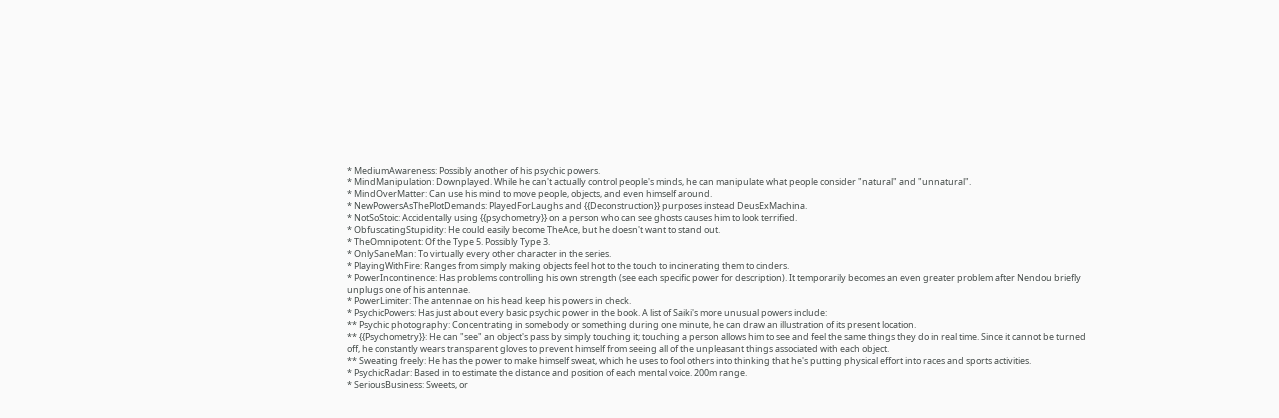* MediumAwareness: Possibly another of his psychic powers.
* MindManipulation: Downplayed. While he can't actually control people's minds, he can manipulate what people consider "natural" and "unnatural".
* MindOverMatter: Can use his mind to move people, objects, and even himself around.
* NewPowersAsThePlotDemands: PlayedForLaughs and {{Deconstruction}} purposes instead DeusExMachina.
* NotSoStoic: Accidentally using {{psychometry}} on a person who can see ghosts causes him to look terrified.
* ObfuscatingStupidity: He could easily become TheAce, but he doesn't want to stand out.
* TheOmnipotent: Of the Type 5. Possibly Type 3.
* OnlySaneMan: To virtually every other character in the series.
* PlayingWithFire: Ranges from simply making objects feel hot to the touch to incinerating them to cinders.
* PowerIncontinence: Has problems controlling his own strength (see each specific power for description). It temporarily becomes an even greater problem after Nendou briefly unplugs one of his antennae.
* PowerLimiter: The antennae on his head keep his powers in check.
* PsychicPowers: Has just about every basic psychic power in the book. A list of Saiki's more unusual powers include:
** Psychic photography: Concentrating in somebody or something during one minute, he can draw an illustration of its present location.
** {{Psychometry}}: He can "see" an object's pass by simply touching it; touching a person allows him to see and feel the same things they do in real time. Since it cannot be turned off, he constantly wears transparent gloves to prevent himself from seeing all of the unpleasant things associated with each object.
** Sweating freely: He has the power to make himself sweat, which he uses to fool others into thinking that he's putting physical effort into races and sports activities.
* PsychicRadar: Based in to estimate the distance and position of each mental voice. 200m range.
* SeriousBusiness: Sweets, or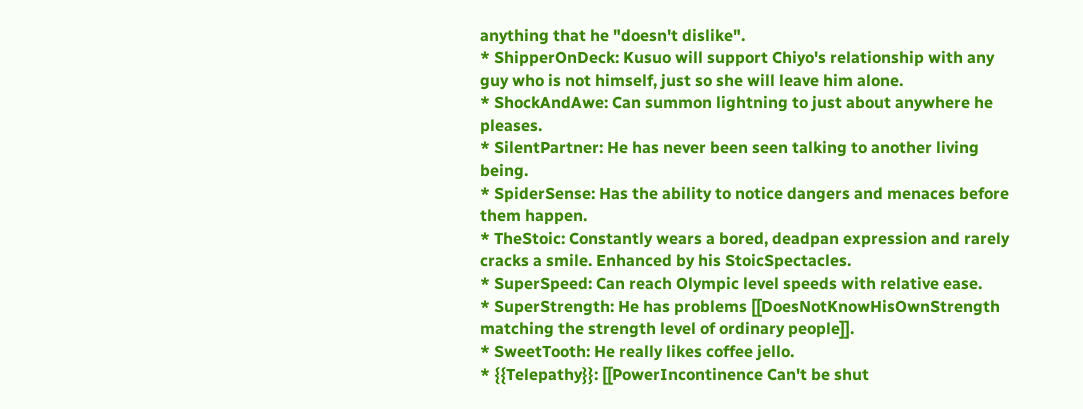anything that he "doesn't dislike".
* ShipperOnDeck: Kusuo will support Chiyo's relationship with any guy who is not himself, just so she will leave him alone.
* ShockAndAwe: Can summon lightning to just about anywhere he pleases.
* SilentPartner: He has never been seen talking to another living being.
* SpiderSense: Has the ability to notice dangers and menaces before them happen.
* TheStoic: Constantly wears a bored, deadpan expression and rarely cracks a smile. Enhanced by his StoicSpectacles.
* SuperSpeed: Can reach Olympic level speeds with relative ease.
* SuperStrength: He has problems [[DoesNotKnowHisOwnStrength matching the strength level of ordinary people]].
* SweetTooth: He really likes coffee jello.
* {{Telepathy}}: [[PowerIncontinence Can't be shut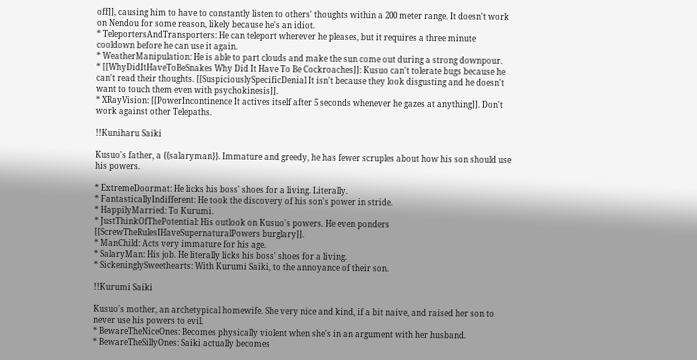off]], causing him to have to constantly listen to others' thoughts within a 200 meter range. It doesn't work on Nendou for some reason, likely because he's an idiot.
* TeleportersAndTransporters: He can teleport wherever he pleases, but it requires a three minute cooldown before he can use it again.
* WeatherManipulation: He is able to part clouds and make the sun come out during a strong downpour.
* [[WhyDidItHaveToBeSnakes Why Did It Have To Be Cockroaches]]: Kusuo can't tolerate bugs because he can't read their thoughts. [[SuspiciouslySpecificDenial It isn't because they look disgusting and he doesn't want to touch them even with psychokinesis]].
* XRayVision: [[PowerIncontinence It actives itself after 5 seconds whenever he gazes at anything]]. Don't work against other Telepaths.

!!Kuniharu Saiki

Kusuo's father, a {{salaryman}}. Immature and greedy, he has fewer scruples about how his son should use his powers.

* ExtremeDoormat: He licks his boss' shoes for a living. Literally.
* FantasticallyIndifferent: He took the discovery of his son's power in stride.
* HappilyMarried: To Kurumi.
* JustThinkOfThePotential: His outlook on Kusuo's powers. He even ponders [[ScrewTheRulesIHaveSupernaturalPowers burglary]].
* ManChild: Acts very immature for his age.
* SalaryMan: His job. He literally licks his boss' shoes for a living.
* SickeninglySweethearts: With Kurumi Saiki, to the annoyance of their son.

!!Kurumi Saiki

Kusuo's mother, an archetypical homewife. She very nice and kind, if a bit naive, and raised her son to never use his powers to evil.
* BewareTheNiceOnes: Becomes physically violent when she's in an argument with her husband.
* BewareTheSillyOnes: Saiki actually becomes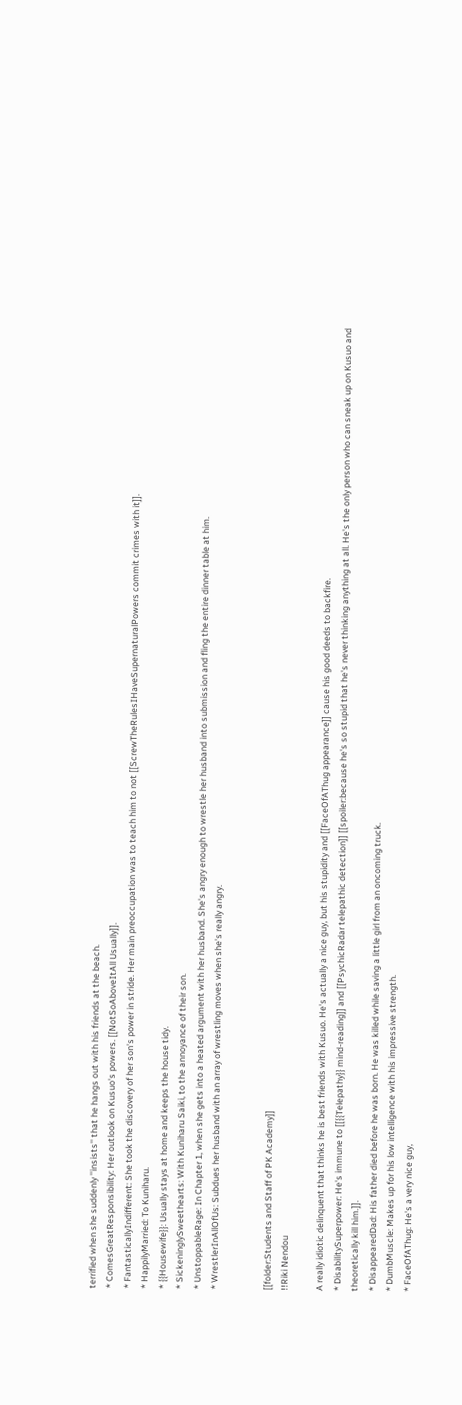terrified when she suddenly ''insists'' that he hangs out with his friends at the beach.
* ComesGreatResponsibility: Her outlook on Kusuo's powers. [[NotSoAboveItAll Usually]].
* FantasticallyIndifferent: She took the discovery of her son's power in stride. Her main preoccupation was to teach him to not [[ScrewTheRulesIHaveSupernaturalPowers commit crimes with it]].
* HappilyMarried: To Kuniharu.
* {{Housewife}}: Usually stays at home and keeps the house tidy.
* SickeninglySweethearts: With Kuniharu Saiki, to the annoyance of their son.
* UnstoppableRage: In Chapter 1, when she gets into a heated argument with her husband. She's angry enough to wrestle her husband into submission and fling the entire dinner table at him.
* WrestlerInAllOfUs: Subdues her husband with an array of wrestling moves when she's really angry.


[[folder:Students and Staff of PK Academy]]
!!Riki Nendou

A really idiotic delinquent that thinks he is best friends with Kusuo. He's actually a nice guy, but his stupidity and [[FaceOfAThug appearance]] cause his good deeds to backfire.
* DisabilitySuperpower: He's immune to [[{{Telepathy}} mind-reading]] and [[PsychicRadar telepathic detection]] [[spoiler:because he's so stupid that he's never thinking anything at all. He's the only person who can sneak up on Kusuo and theoretically kill him.]].
* DisappearedDad: His father died before he was born. He was killed while saving a little girl from an oncoming truck.
* DumbMuscle: Makes up for his low intelligence with his impressive strength.
* FaceOfAThug: He's a very nice guy,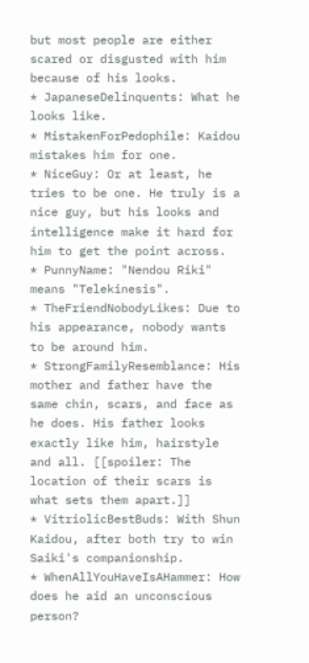but most people are either scared or disgusted with him because of his looks.
* JapaneseDelinquents: What he looks like.
* MistakenForPedophile: Kaidou mistakes him for one.
* NiceGuy: Or at least, he tries to be one. He truly is a nice guy, but his looks and intelligence make it hard for him to get the point across.
* PunnyName: "Nendou Riki" means "Telekinesis".
* TheFriendNobodyLikes: Due to his appearance, nobody wants to be around him.
* StrongFamilyResemblance: His mother and father have the same chin, scars, and face as he does. His father looks exactly like him, hairstyle and all. [[spoiler: The location of their scars is what sets them apart.]]
* VitriolicBestBuds: With Shun Kaidou, after both try to win Saiki's companionship.
* WhenAllYouHaveIsAHammer: How does he aid an unconscious person?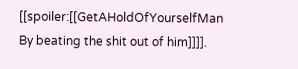[[spoiler:[[GetAHoldOfYourselfMan By beating the shit out of him]]]].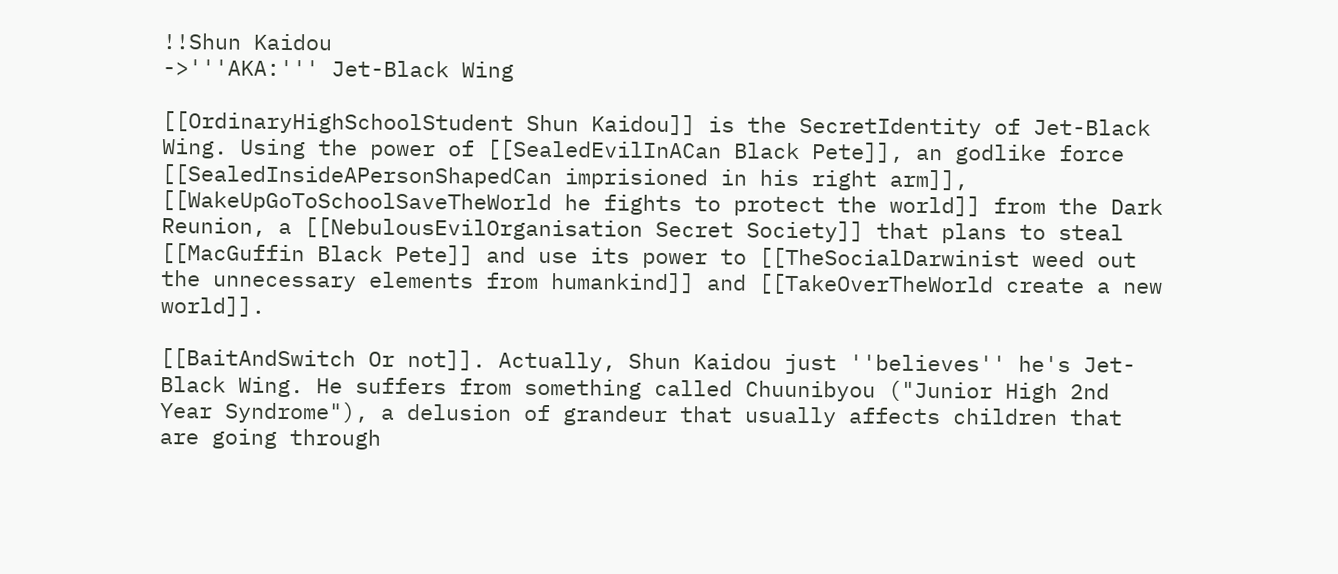!!Shun Kaidou
->'''AKA:''' Jet-Black Wing

[[OrdinaryHighSchoolStudent Shun Kaidou]] is the SecretIdentity of Jet-Black Wing. Using the power of [[SealedEvilInACan Black Pete]], an godlike force [[SealedInsideAPersonShapedCan imprisioned in his right arm]], [[WakeUpGoToSchoolSaveTheWorld he fights to protect the world]] from the Dark Reunion, a [[NebulousEvilOrganisation Secret Society]] that plans to steal [[MacGuffin Black Pete]] and use its power to [[TheSocialDarwinist weed out the unnecessary elements from humankind]] and [[TakeOverTheWorld create a new world]].

[[BaitAndSwitch Or not]]. Actually, Shun Kaidou just ''believes'' he's Jet-Black Wing. He suffers from something called Chuunibyou ("Junior High 2nd Year Syndrome"), a delusion of grandeur that usually affects children that are going through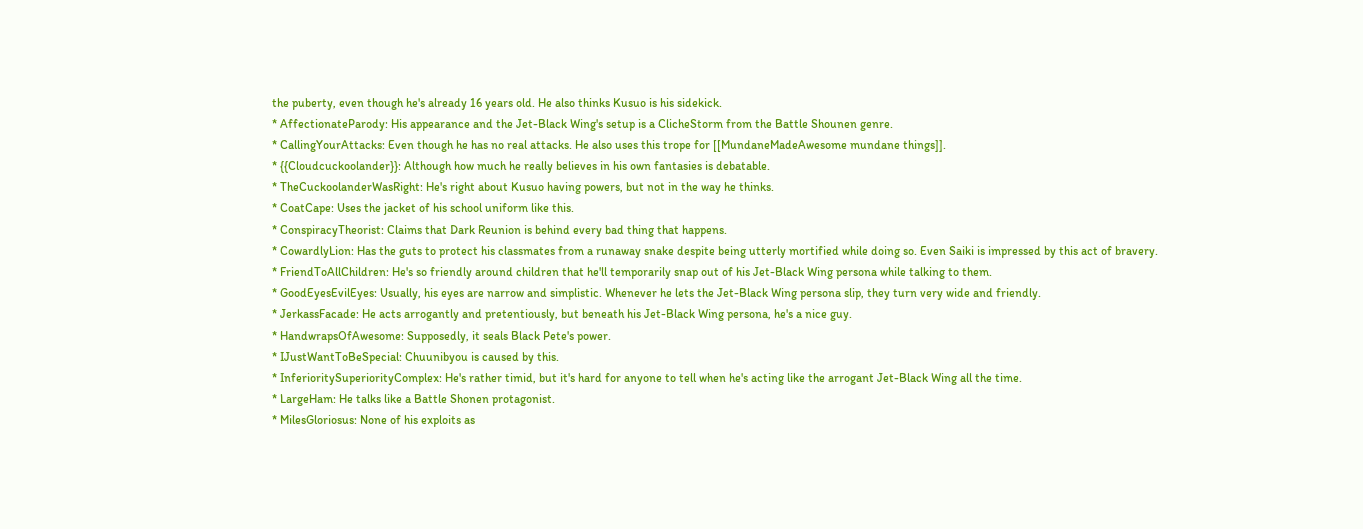the puberty, even though he's already 16 years old. He also thinks Kusuo is his sidekick.
* AffectionateParody: His appearance and the Jet-Black Wing's setup is a ClicheStorm from the Battle Shounen genre.
* CallingYourAttacks: Even though he has no real attacks. He also uses this trope for [[MundaneMadeAwesome mundane things]].
* {{Cloudcuckoolander}}: Although how much he really believes in his own fantasies is debatable.
* TheCuckoolanderWasRight: He's right about Kusuo having powers, but not in the way he thinks.
* CoatCape: Uses the jacket of his school uniform like this.
* ConspiracyTheorist: Claims that Dark Reunion is behind every bad thing that happens.
* CowardlyLion: Has the guts to protect his classmates from a runaway snake despite being utterly mortified while doing so. Even Saiki is impressed by this act of bravery.
* FriendToAllChildren: He's so friendly around children that he'll temporarily snap out of his Jet-Black Wing persona while talking to them.
* GoodEyesEvilEyes: Usually, his eyes are narrow and simplistic. Whenever he lets the Jet-Black Wing persona slip, they turn very wide and friendly.
* JerkassFacade: He acts arrogantly and pretentiously, but beneath his Jet-Black Wing persona, he's a nice guy.
* HandwrapsOfAwesome: Supposedly, it seals Black Pete's power.
* IJustWantToBeSpecial: Chuunibyou is caused by this.
* InferioritySuperiorityComplex: He's rather timid, but it's hard for anyone to tell when he's acting like the arrogant Jet-Black Wing all the time.
* LargeHam: He talks like a Battle Shonen protagonist.
* MilesGloriosus: None of his exploits as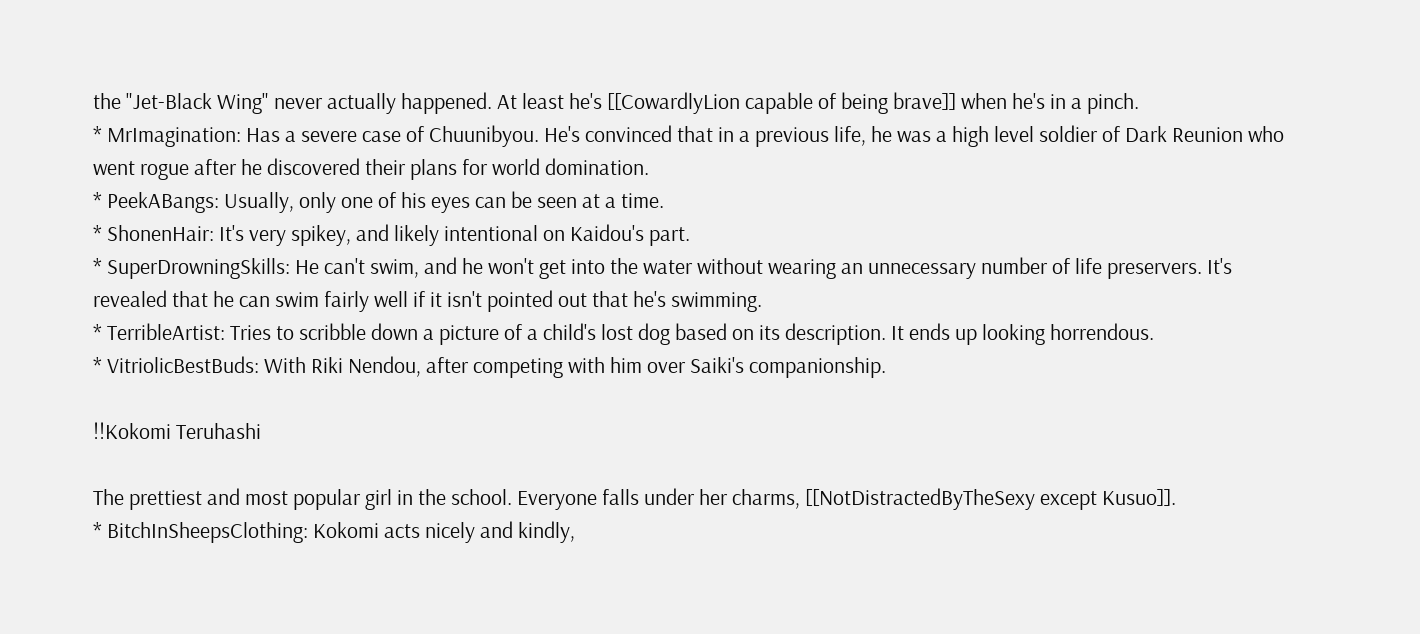the "Jet-Black Wing" never actually happened. At least he's [[CowardlyLion capable of being brave]] when he's in a pinch.
* MrImagination: Has a severe case of Chuunibyou. He's convinced that in a previous life, he was a high level soldier of Dark Reunion who went rogue after he discovered their plans for world domination.
* PeekABangs: Usually, only one of his eyes can be seen at a time.
* ShonenHair: It's very spikey, and likely intentional on Kaidou's part.
* SuperDrowningSkills: He can't swim, and he won't get into the water without wearing an unnecessary number of life preservers. It's revealed that he can swim fairly well if it isn't pointed out that he's swimming.
* TerribleArtist: Tries to scribble down a picture of a child's lost dog based on its description. It ends up looking horrendous.
* VitriolicBestBuds: With Riki Nendou, after competing with him over Saiki's companionship.

!!Kokomi Teruhashi

The prettiest and most popular girl in the school. Everyone falls under her charms, [[NotDistractedByTheSexy except Kusuo]].
* BitchInSheepsClothing: Kokomi acts nicely and kindly,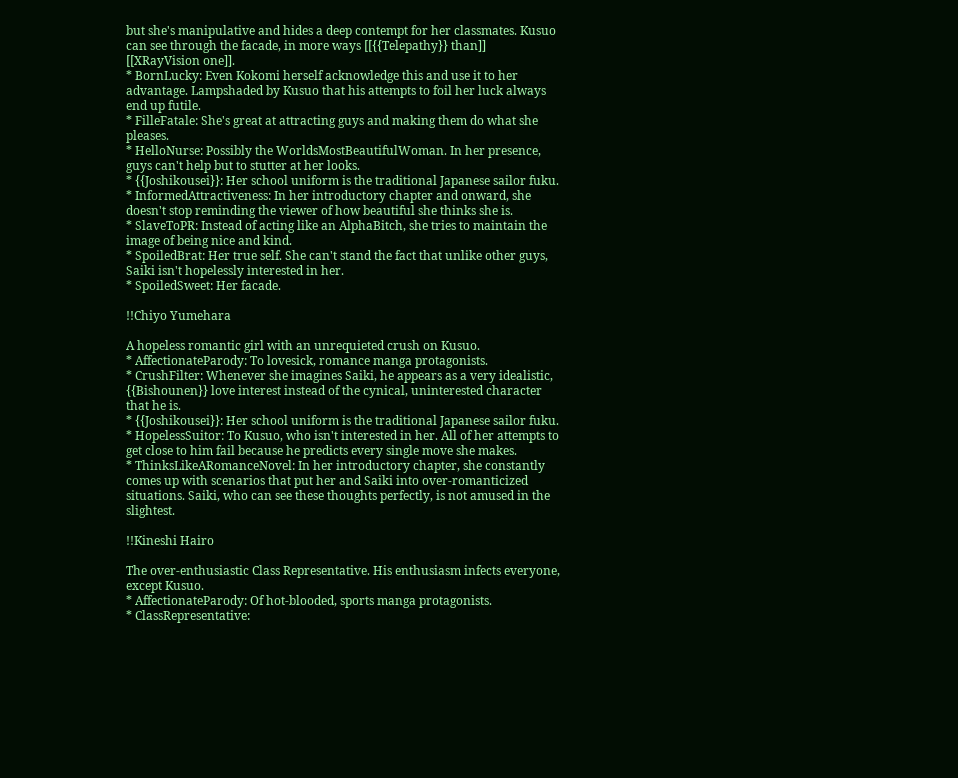but she's manipulative and hides a deep contempt for her classmates. Kusuo can see through the facade, in more ways [[{{Telepathy}} than]] [[XRayVision one]].
* BornLucky: Even Kokomi herself acknowledge this and use it to her advantage. Lampshaded by Kusuo that his attempts to foil her luck always end up futile.
* FilleFatale: She's great at attracting guys and making them do what she pleases.
* HelloNurse: Possibly the WorldsMostBeautifulWoman. In her presence, guys can't help but to stutter at her looks.
* {{Joshikousei}}: Her school uniform is the traditional Japanese sailor fuku.
* InformedAttractiveness: In her introductory chapter and onward, she doesn't stop reminding the viewer of how beautiful she thinks she is.
* SlaveToPR: Instead of acting like an AlphaBitch, she tries to maintain the image of being nice and kind.
* SpoiledBrat: Her true self. She can't stand the fact that unlike other guys, Saiki isn't hopelessly interested in her.
* SpoiledSweet: Her facade.

!!Chiyo Yumehara

A hopeless romantic girl with an unrequieted crush on Kusuo.
* AffectionateParody: To lovesick, romance manga protagonists.
* CrushFilter: Whenever she imagines Saiki, he appears as a very idealistic, {{Bishounen}} love interest instead of the cynical, uninterested character that he is.
* {{Joshikousei}}: Her school uniform is the traditional Japanese sailor fuku.
* HopelessSuitor: To Kusuo, who isn't interested in her. All of her attempts to get close to him fail because he predicts every single move she makes.
* ThinksLikeARomanceNovel: In her introductory chapter, she constantly comes up with scenarios that put her and Saiki into over-romanticized situations. Saiki, who can see these thoughts perfectly, is not amused in the slightest.

!!Kineshi Hairo

The over-enthusiastic Class Representative. His enthusiasm infects everyone, except Kusuo.
* AffectionateParody: Of hot-blooded, sports manga protagonists.
* ClassRepresentative: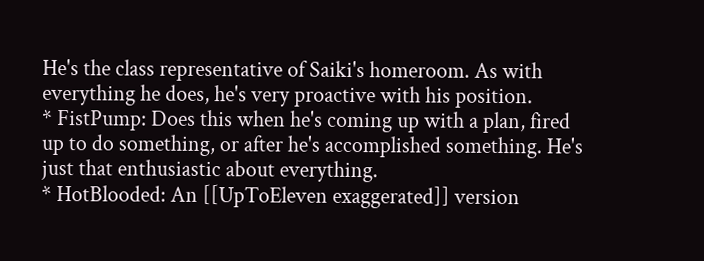He's the class representative of Saiki's homeroom. As with everything he does, he's very proactive with his position.
* FistPump: Does this when he's coming up with a plan, fired up to do something, or after he's accomplished something. He's just that enthusiastic about everything.
* HotBlooded: An [[UpToEleven exaggerated]] version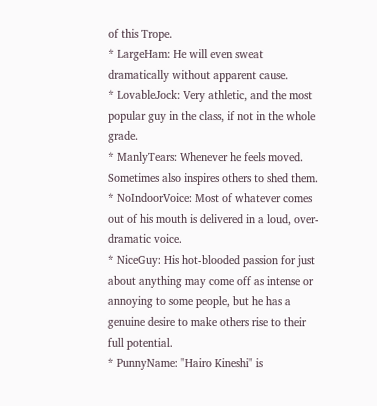of this Trope.
* LargeHam: He will even sweat dramatically without apparent cause.
* LovableJock: Very athletic, and the most popular guy in the class, if not in the whole grade.
* ManlyTears: Whenever he feels moved. Sometimes also inspires others to shed them.
* NoIndoorVoice: Most of whatever comes out of his mouth is delivered in a loud, over-dramatic voice.
* NiceGuy: His hot-blooded passion for just about anything may come off as intense or annoying to some people, but he has a genuine desire to make others rise to their full potential.
* PunnyName: "Hairo Kineshi" is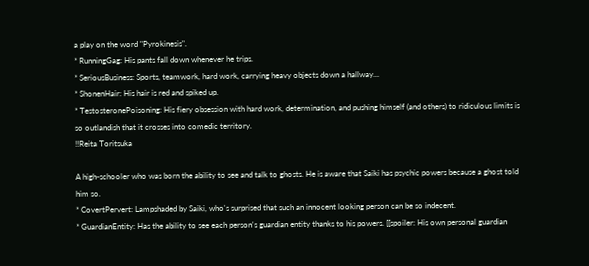a play on the word "Pyrokinesis".
* RunningGag: His pants fall down whenever he trips.
* SeriousBusiness: Sports, teamwork, hard work, carrying heavy objects down a hallway...
* ShonenHair: His hair is red and spiked up.
* TestosteronePoisoning: His fiery obsession with hard work, determination, and pushing himself (and others) to ridiculous limits is so outlandish that it crosses into comedic territory.
!!Reita Toritsuka

A high-schooler who was born the ability to see and talk to ghosts. He is aware that Saiki has psychic powers because a ghost told him so.
* CovertPervert: Lampshaded by Saiki, who's surprised that such an innocent looking person can be so indecent.
* GuardianEntity: Has the ability to see each person's guardian entity thanks to his powers. [[spoiler: His own personal guardian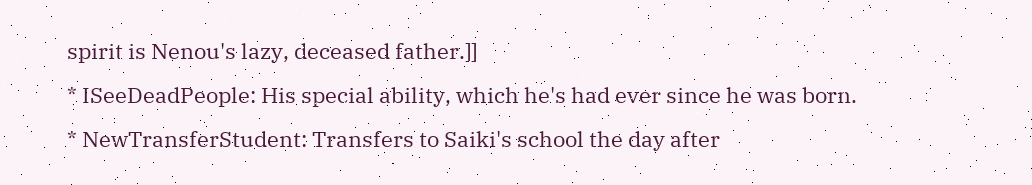spirit is Nenou's lazy, deceased father.]]
* ISeeDeadPeople: His special ability, which he's had ever since he was born.
* NewTransferStudent: Transfers to Saiki's school the day after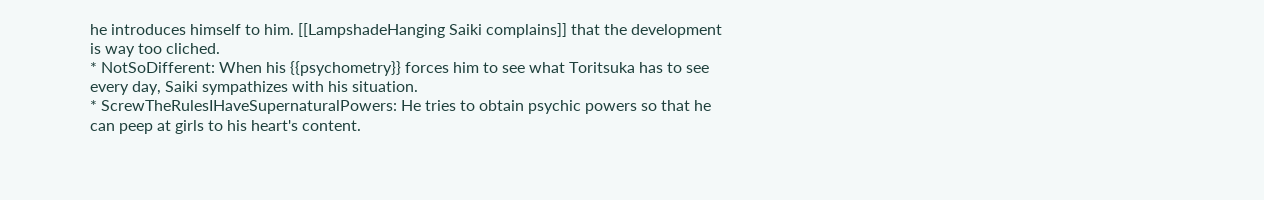he introduces himself to him. [[LampshadeHanging Saiki complains]] that the development is way too cliched.
* NotSoDifferent: When his {{psychometry}} forces him to see what Toritsuka has to see every day, Saiki sympathizes with his situation.
* ScrewTheRulesIHaveSupernaturalPowers: He tries to obtain psychic powers so that he can peep at girls to his heart's content.